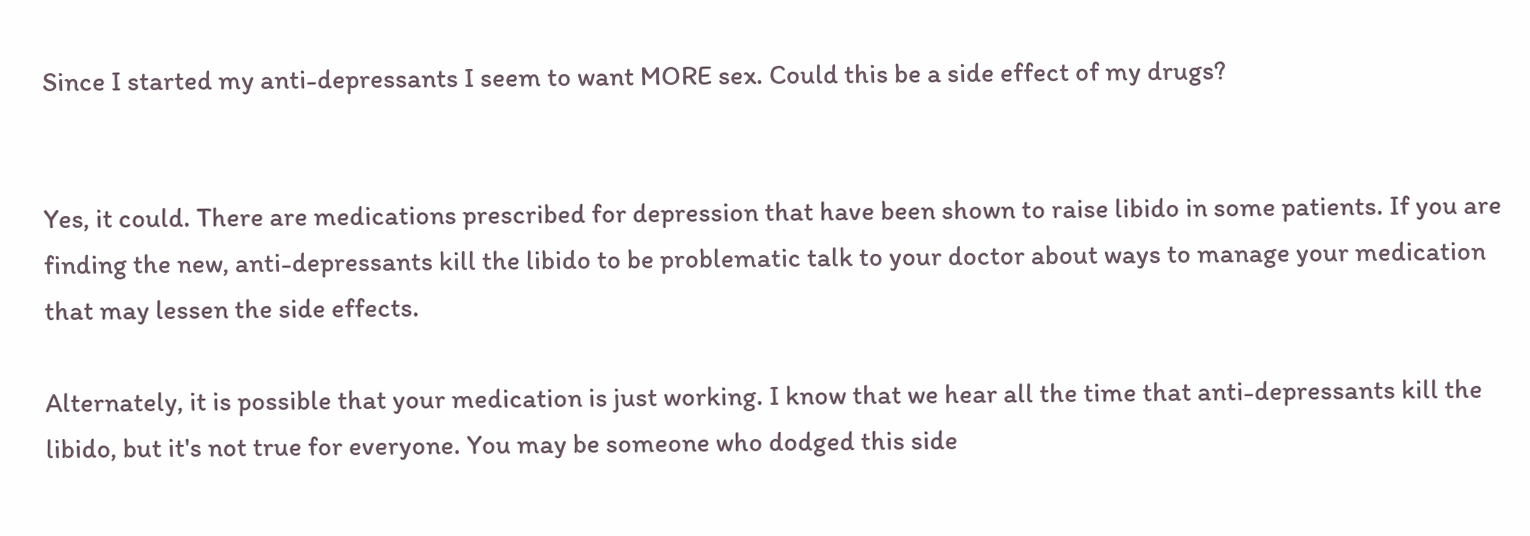Since I started my anti-depressants I seem to want MORE sex. Could this be a side effect of my drugs?


Yes, it could. There are medications prescribed for depression that have been shown to raise libido in some patients. If you are finding the new, anti-depressants kill the libido to be problematic talk to your doctor about ways to manage your medication that may lessen the side effects.

Alternately, it is possible that your medication is just working. I know that we hear all the time that anti-depressants kill the libido, but it's not true for everyone. You may be someone who dodged this side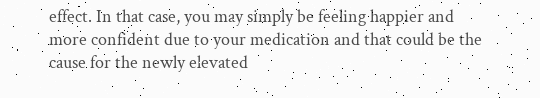effect. In that case, you may simply be feeling happier and more confident due to your medication and that could be the cause for the newly elevated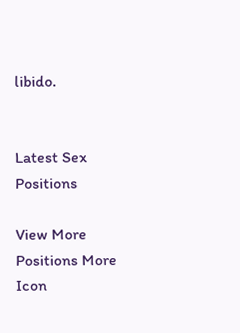libido.


Latest Sex Positions

View More Positions More Icon